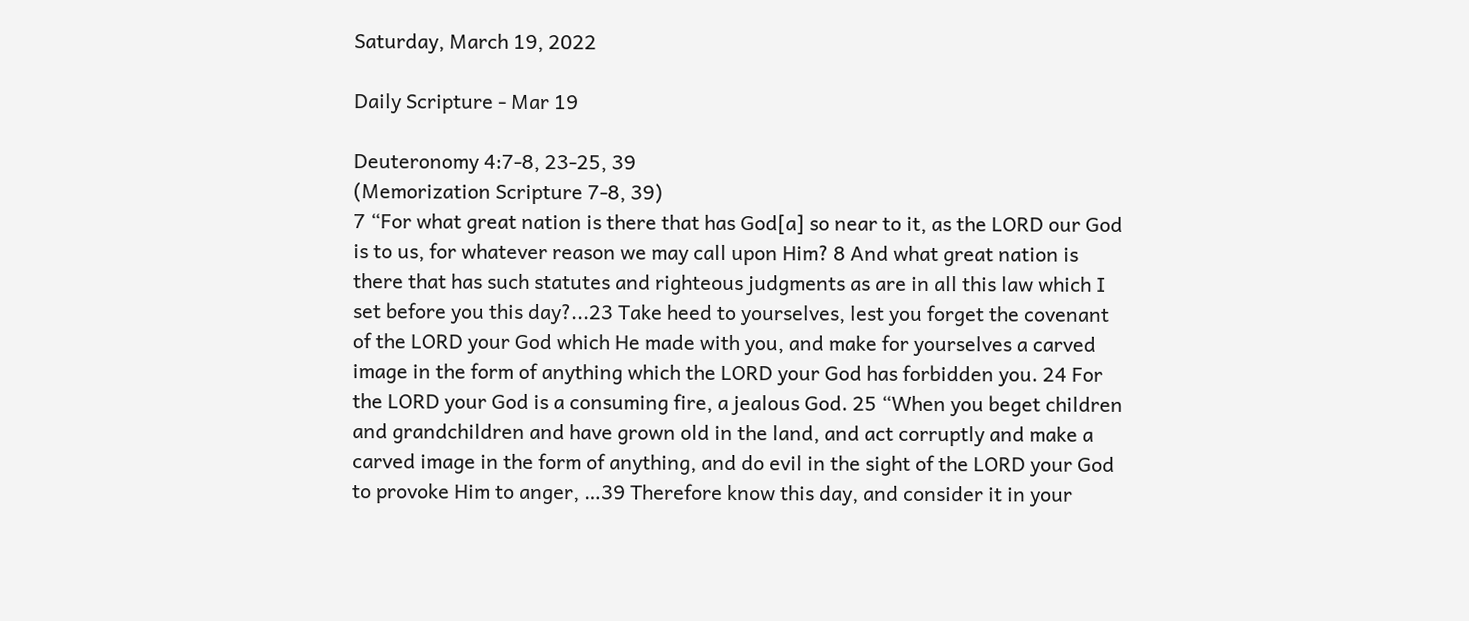Saturday, March 19, 2022

Daily Scripture - Mar 19

Deuteronomy 4:7-8, 23-25, 39
(Memorization Scripture 7-8, 39)
7 “For what great nation is there that has God[a] so near to it, as the LORD our God is to us, for whatever reason we may call upon Him? 8 And what great nation is there that has such statutes and righteous judgments as are in all this law which I set before you this day?...23 Take heed to yourselves, lest you forget the covenant of the LORD your God which He made with you, and make for yourselves a carved image in the form of anything which the LORD your God has forbidden you. 24 For the LORD your God is a consuming fire, a jealous God. 25 “When you beget children and grandchildren and have grown old in the land, and act corruptly and make a carved image in the form of anything, and do evil in the sight of the LORD your God to provoke Him to anger, …39 Therefore know this day, and consider it in your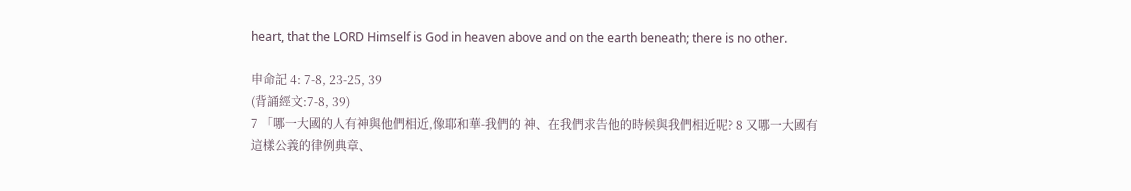heart, that the LORD Himself is God in heaven above and on the earth beneath; there is no other.

申命記 4: 7-8, 23-25, 39
(背誦經文:7-8, 39)
7 「哪一大國的人有神與他們相近,像耶和華-我們的 神、在我們求告他的時候與我們相近呢? 8 又哪一大國有這樣公義的律例典章、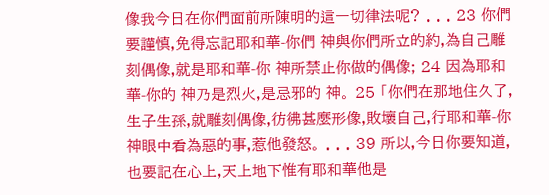像我今日在你們面前所陳明的這一切律法呢? . . . 23 你們要謹慎,免得忘記耶和華-你們 神與你們所立的約,為自己雕刻偶像,就是耶和華-你 神所禁止你做的偶像; 24 因為耶和華-你的 神乃是烈火,是忌邪的 神。 25 「你們在那地住久了,生子生孫,就雕刻偶像,彷彿甚麼形像,敗壞自己,行耶和華-你 神眼中看為惡的事,惹他發怒。 . . . 39 所以,今日你要知道,也要記在心上,天上地下惟有耶和華他是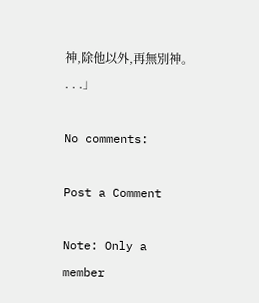神,除他以外,再無別神。 . . .」

No comments:

Post a Comment

Note: Only a member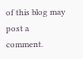of this blog may post a comment.